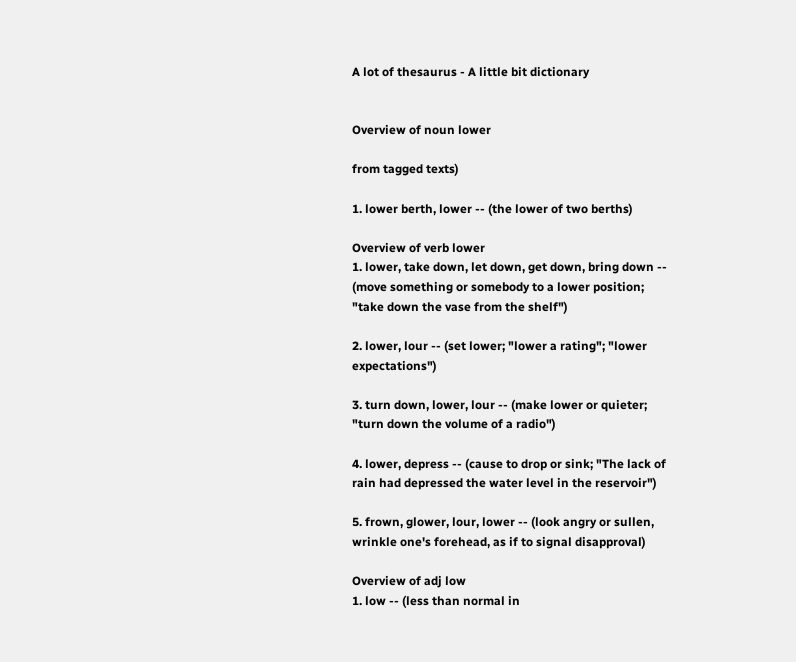A lot of thesaurus - A little bit dictionary


Overview of noun lower

from tagged texts)

1. lower berth, lower -- (the lower of two berths)

Overview of verb lower
1. lower, take down, let down, get down, bring down -- (move something or somebody to a lower position; "take down the vase from the shelf")

2. lower, lour -- (set lower; "lower a rating"; "lower expectations")

3. turn down, lower, lour -- (make lower or quieter; "turn down the volume of a radio")

4. lower, depress -- (cause to drop or sink; "The lack of rain had depressed the water level in the reservoir")

5. frown, glower, lour, lower -- (look angry or sullen, wrinkle one's forehead, as if to signal disapproval)

Overview of adj low
1. low -- (less than normal in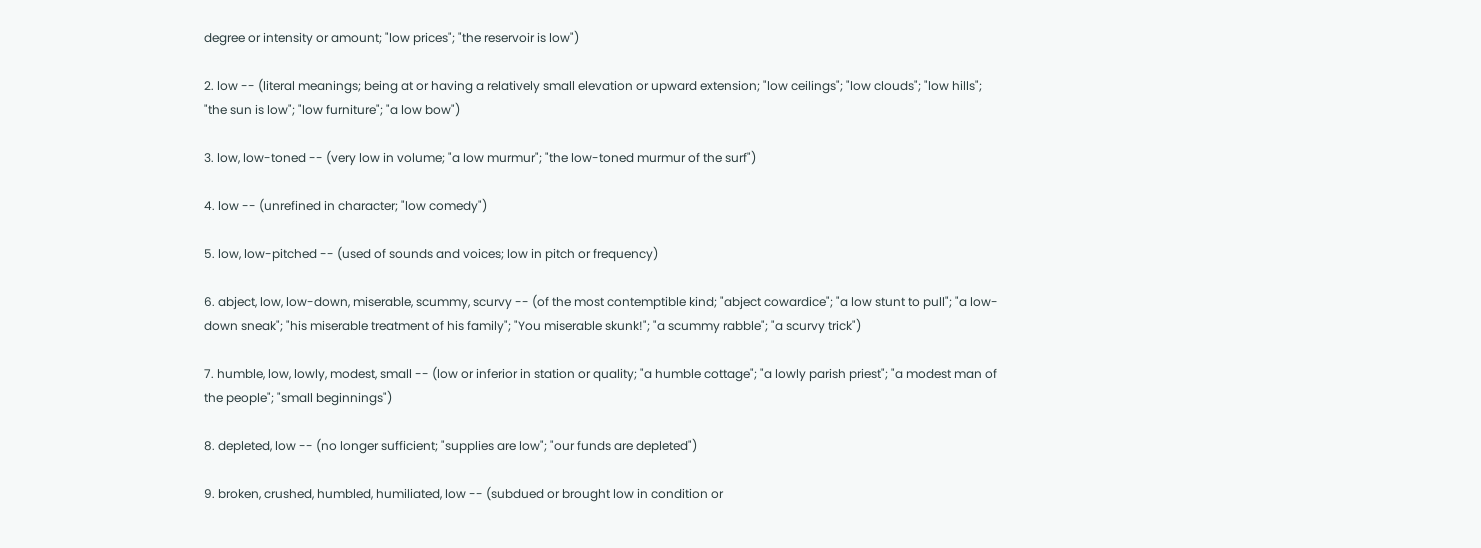degree or intensity or amount; "low prices"; "the reservoir is low")

2. low -- (literal meanings; being at or having a relatively small elevation or upward extension; "low ceilings"; "low clouds"; "low hills"; "the sun is low"; "low furniture"; "a low bow")

3. low, low-toned -- (very low in volume; "a low murmur"; "the low-toned murmur of the surf")

4. low -- (unrefined in character; "low comedy")

5. low, low-pitched -- (used of sounds and voices; low in pitch or frequency)

6. abject, low, low-down, miserable, scummy, scurvy -- (of the most contemptible kind; "abject cowardice"; "a low stunt to pull"; "a low-down sneak"; "his miserable treatment of his family"; "You miserable skunk!"; "a scummy rabble"; "a scurvy trick")

7. humble, low, lowly, modest, small -- (low or inferior in station or quality; "a humble cottage"; "a lowly parish priest"; "a modest man of the people"; "small beginnings")

8. depleted, low -- (no longer sufficient; "supplies are low"; "our funds are depleted")

9. broken, crushed, humbled, humiliated, low -- (subdued or brought low in condition or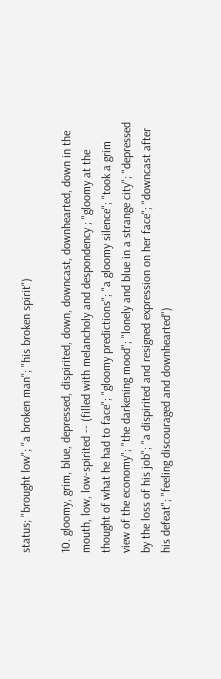status; "brought low"; "a broken man"; "his broken spirit")

10. gloomy, grim, blue, depressed, dispirited, down, downcast, downhearted, down in the mouth, low, low-spirited -- (filled with melancholy and despondency ; "gloomy at the thought of what he had to face"; "gloomy predictions"; "a gloomy silence"; "took a grim view of the economy"; "the darkening mood"; "lonely and blue in a strange city"; "depressed by the loss of his job"; "a dispirited and resigned expression on her face"; "downcast after his defeat"; "feeling discouraged and downhearted")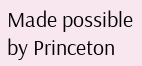Made possible by Princeton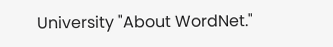University "About WordNet."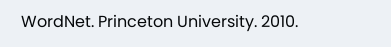WordNet. Princeton University. 2010.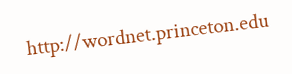http://wordnet.princeton.edu